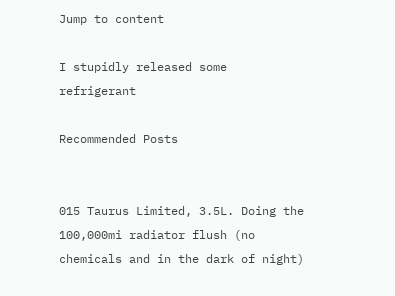Jump to content

I stupidly released some refrigerant

Recommended Posts


015 Taurus Limited, 3.5L. Doing the 100,000mi radiator flush (no chemicals and in the dark of night)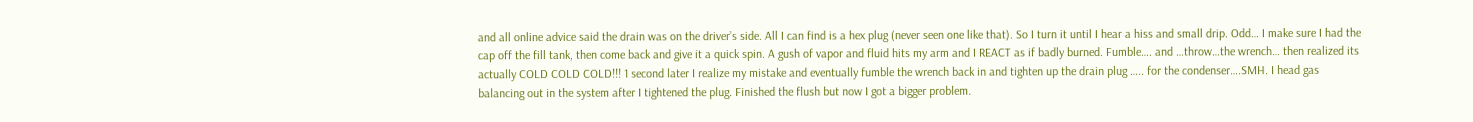and all online advice said the drain was on the driver’s side. All I can find is a hex plug (never seen one like that). So I turn it until I hear a hiss and small drip. Odd… I make sure I had the cap off the fill tank, then come back and give it a quick spin. A gush of vapor and fluid hits my arm and I REACT as if badly burned. Fumble…. and …throw…the wrench… then realized its actually COLD COLD COLD!!! 1 second later I realize my mistake and eventually fumble the wrench back in and tighten up the drain plug ….. for the condenser….SMH. I head gas balancing out in the system after I tightened the plug. Finished the flush but now I got a bigger problem.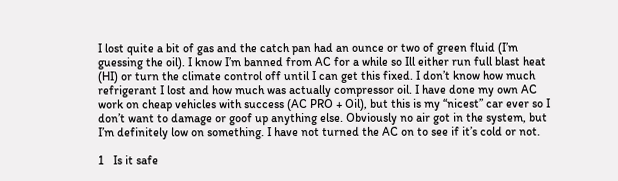I lost quite a bit of gas and the catch pan had an ounce or two of green fluid (I’m guessing the oil). I know I’m banned from AC for a while so Ill either run full blast heat (HI) or turn the climate control off until I can get this fixed. I don’t know how much refrigerant I lost and how much was actually compressor oil. I have done my own AC work on cheap vehicles with success (AC PRO + Oil), but this is my “nicest” car ever so I don’t want to damage or goof up anything else. Obviously no air got in the system, but I’m definitely low on something. I have not turned the AC on to see if it’s cold or not.

1   Is it safe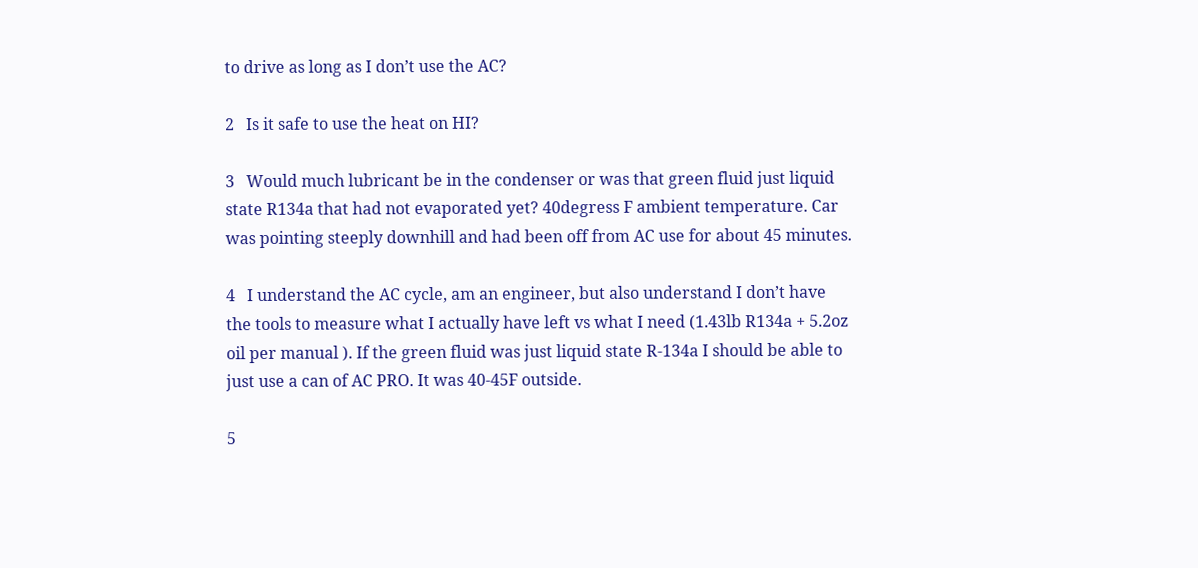to drive as long as I don’t use the AC?

2   Is it safe to use the heat on HI?

3   Would much lubricant be in the condenser or was that green fluid just liquid state R134a that had not evaporated yet? 40degress F ambient temperature. Car was pointing steeply downhill and had been off from AC use for about 45 minutes.

4   I understand the AC cycle, am an engineer, but also understand I don’t have the tools to measure what I actually have left vs what I need (1.43lb R134a + 5.2oz oil per manual ). If the green fluid was just liquid state R-134a I should be able to just use a can of AC PRO. It was 40-45F outside.

5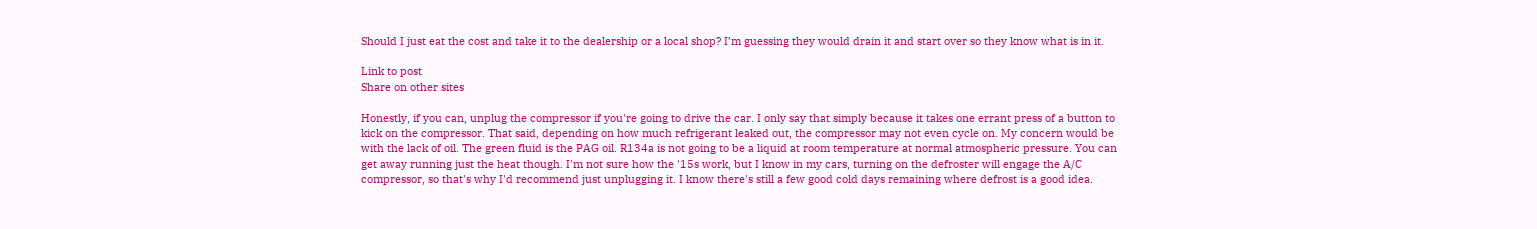Should I just eat the cost and take it to the dealership or a local shop? I’m guessing they would drain it and start over so they know what is in it.

Link to post
Share on other sites

Honestly, if you can, unplug the compressor if you're going to drive the car. I only say that simply because it takes one errant press of a button to kick on the compressor. That said, depending on how much refrigerant leaked out, the compressor may not even cycle on. My concern would be with the lack of oil. The green fluid is the PAG oil. R134a is not going to be a liquid at room temperature at normal atmospheric pressure. You can get away running just the heat though. I'm not sure how the '15s work, but I know in my cars, turning on the defroster will engage the A/C compressor, so that's why I'd recommend just unplugging it. I know there's still a few good cold days remaining where defrost is a good idea.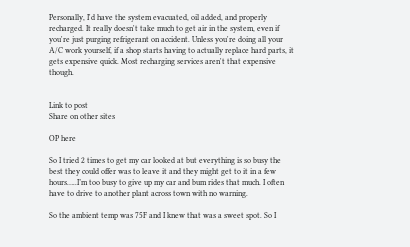Personally, I'd have the system evacuated, oil added, and properly recharged. It really doesn't take much to get air in the system, even if you're just purging refrigerant on accident. Unless you're doing all your A/C work yourself, if a shop starts having to actually replace hard parts, it gets expensive quick. Most recharging services aren't that expensive though.


Link to post
Share on other sites

OP here

So I tried 2 times to get my car looked at but everything is so busy the best they could offer was to leave it and they might get to it in a few hours…..I’m too busy to give up my car and bum rides that much. I often have to drive to another plant across town with no warning.

So the ambient temp was 75F and I knew that was a sweet spot. So I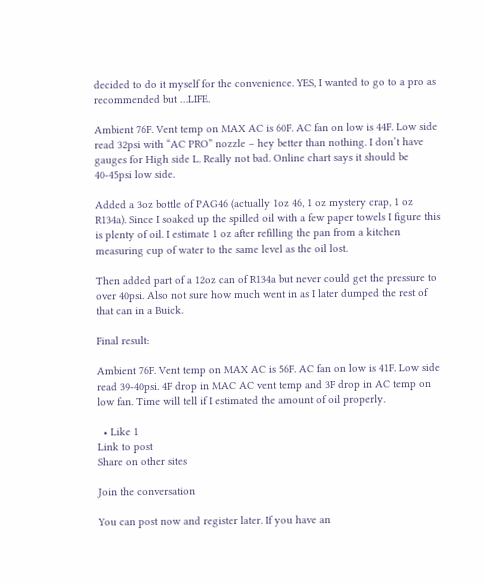decided to do it myself for the convenience. YES, I wanted to go to a pro as recommended but …LIFE.

Ambient 76F. Vent temp on MAX AC is 60F. AC fan on low is 44F. Low side read 32psi with “AC PRO” nozzle – hey better than nothing. I don’t have gauges for High side L. Really not bad. Online chart says it should be 40-45psi low side.

Added a 3oz bottle of PAG46 (actually 1oz 46, 1 oz mystery crap, 1 oz R134a). Since I soaked up the spilled oil with a few paper towels I figure this is plenty of oil. I estimate 1 oz after refilling the pan from a kitchen measuring cup of water to the same level as the oil lost.

Then added part of a 12oz can of R134a but never could get the pressure to over 40psi. Also not sure how much went in as I later dumped the rest of that can in a Buick.

Final result:

Ambient 76F. Vent temp on MAX AC is 56F. AC fan on low is 41F. Low side read 39-40psi. 4F drop in MAC AC vent temp and 3F drop in AC temp on low fan. Time will tell if I estimated the amount of oil properly.

  • Like 1
Link to post
Share on other sites

Join the conversation

You can post now and register later. If you have an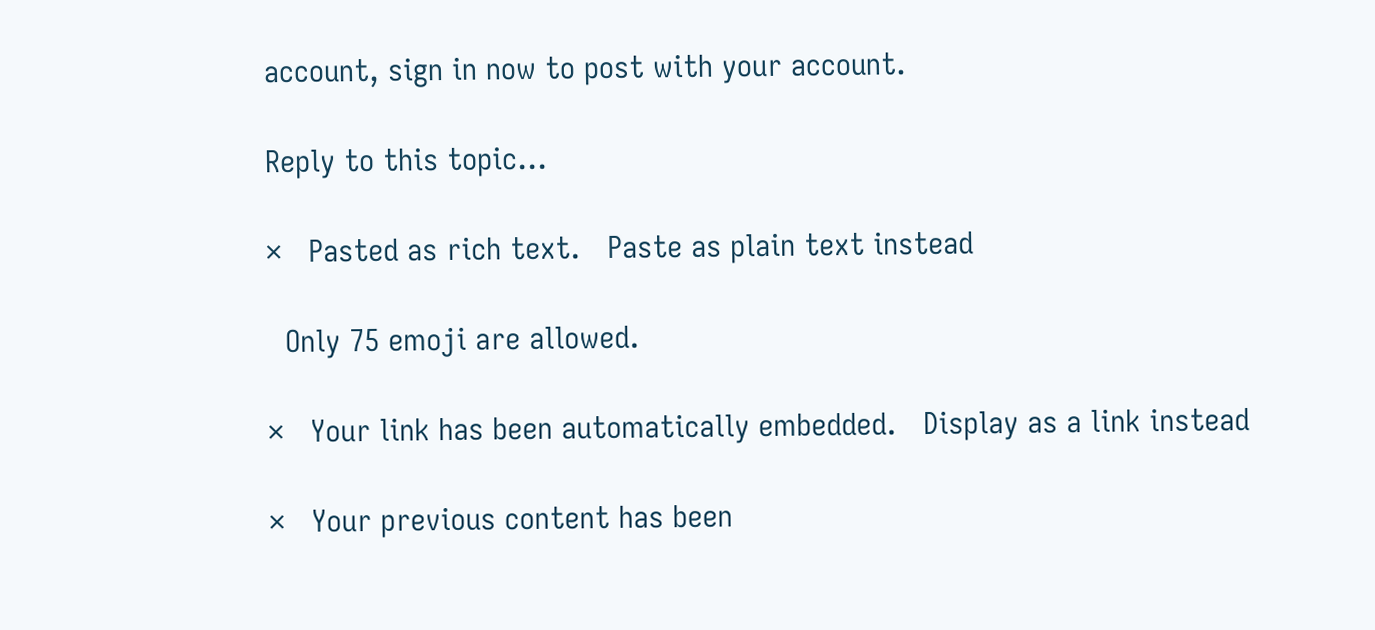account, sign in now to post with your account.

Reply to this topic...

×   Pasted as rich text.   Paste as plain text instead

  Only 75 emoji are allowed.

×   Your link has been automatically embedded.   Display as a link instead

×   Your previous content has been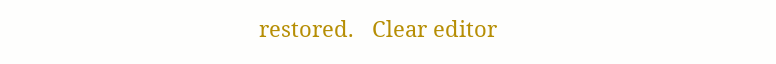restored.   Clear editor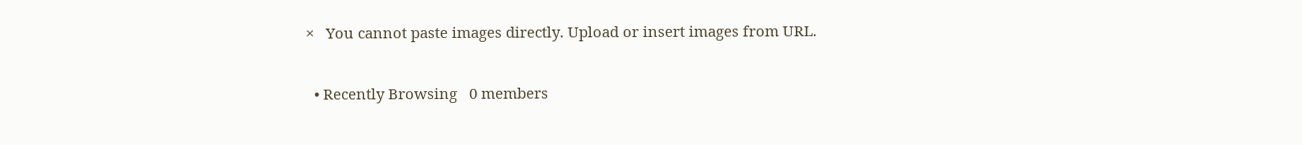×   You cannot paste images directly. Upload or insert images from URL.

  • Recently Browsing   0 members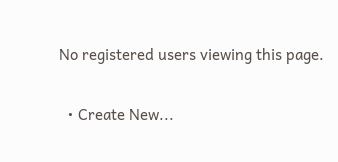No registered users viewing this page.

  • Create New...